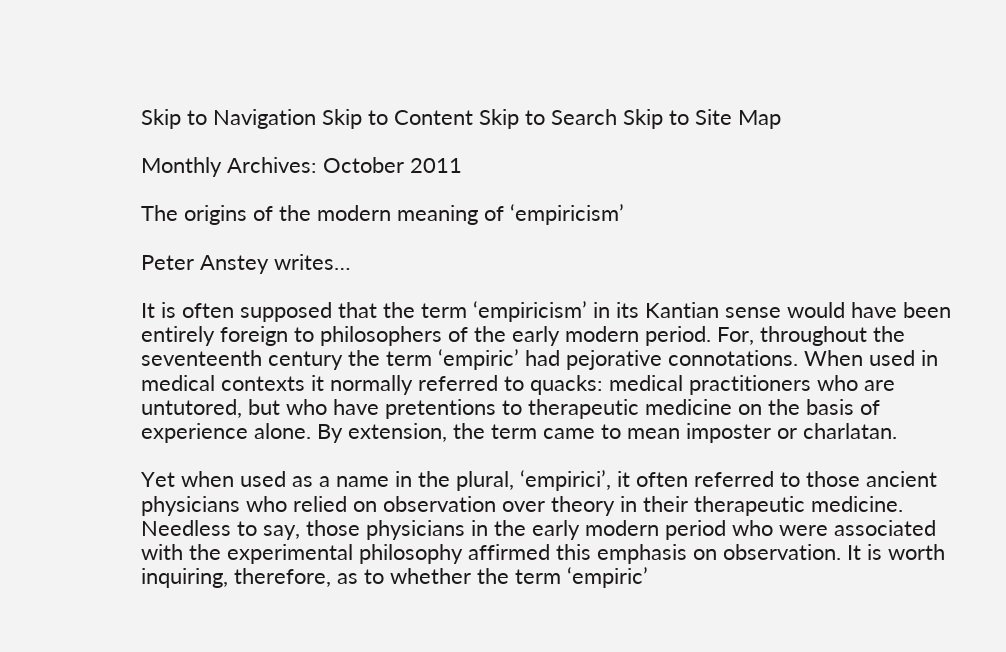Skip to Navigation Skip to Content Skip to Search Skip to Site Map

Monthly Archives: October 2011

The origins of the modern meaning of ‘empiricism’

Peter Anstey writes…

It is often supposed that the term ‘empiricism’ in its Kantian sense would have been entirely foreign to philosophers of the early modern period. For, throughout the seventeenth century the term ‘empiric’ had pejorative connotations. When used in medical contexts it normally referred to quacks: medical practitioners who are untutored, but who have pretentions to therapeutic medicine on the basis of experience alone. By extension, the term came to mean imposter or charlatan.

Yet when used as a name in the plural, ‘empirici’, it often referred to those ancient physicians who relied on observation over theory in their therapeutic medicine. Needless to say, those physicians in the early modern period who were associated with the experimental philosophy affirmed this emphasis on observation. It is worth inquiring, therefore, as to whether the term ‘empiric’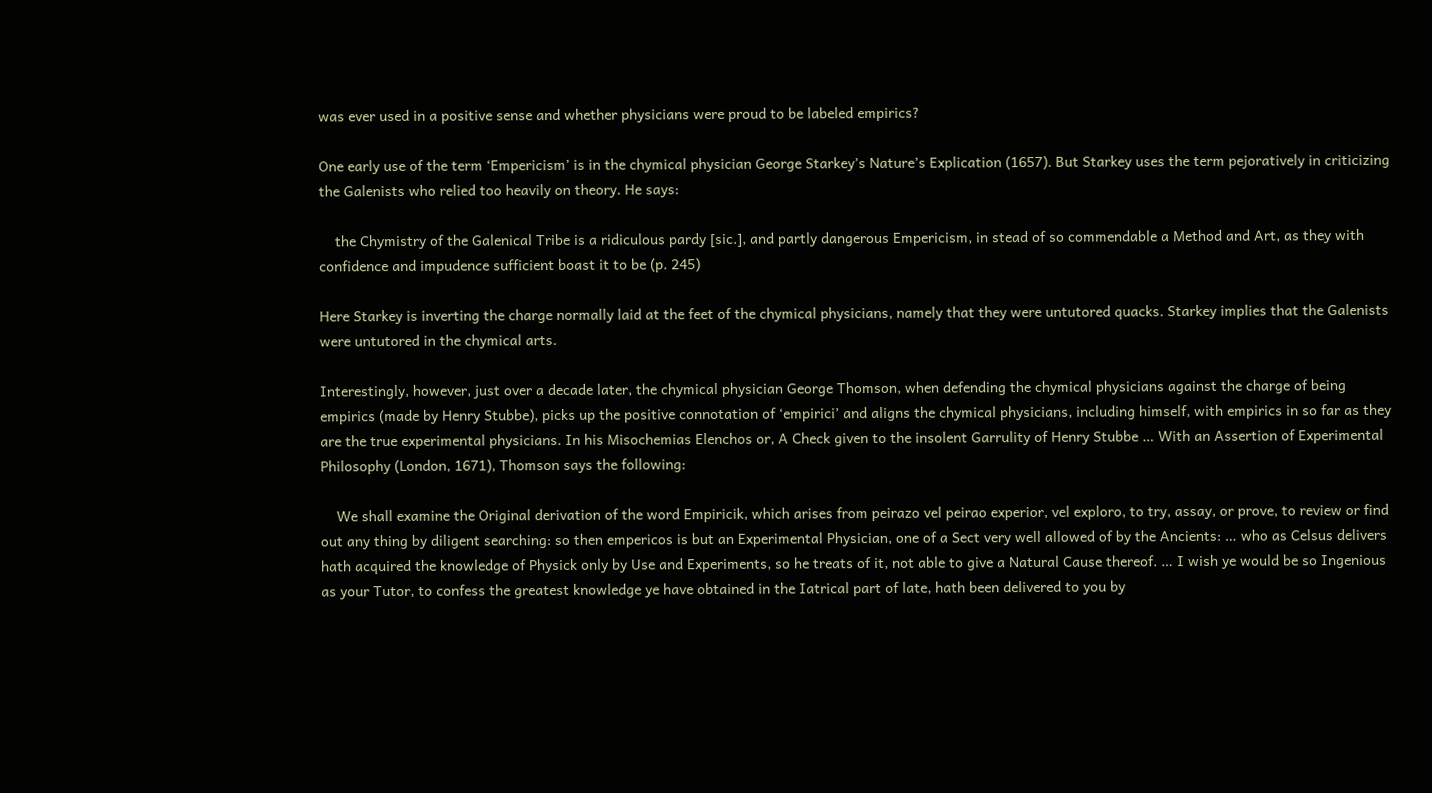was ever used in a positive sense and whether physicians were proud to be labeled empirics?

One early use of the term ‘Empericism’ is in the chymical physician George Starkey’s Nature’s Explication (1657). But Starkey uses the term pejoratively in criticizing the Galenists who relied too heavily on theory. He says:

    the Chymistry of the Galenical Tribe is a ridiculous pardy [sic.], and partly dangerous Empericism, in stead of so commendable a Method and Art, as they with confidence and impudence sufficient boast it to be (p. 245)

Here Starkey is inverting the charge normally laid at the feet of the chymical physicians, namely that they were untutored quacks. Starkey implies that the Galenists were untutored in the chymical arts.

Interestingly, however, just over a decade later, the chymical physician George Thomson, when defending the chymical physicians against the charge of being empirics (made by Henry Stubbe), picks up the positive connotation of ‘empirici’ and aligns the chymical physicians, including himself, with empirics in so far as they are the true experimental physicians. In his Misochemias Elenchos or, A Check given to the insolent Garrulity of Henry Stubbe … With an Assertion of Experimental Philosophy (London, 1671), Thomson says the following:

    We shall examine the Original derivation of the word Empiricik, which arises from peirazo vel peirao experior, vel exploro, to try, assay, or prove, to review or find out any thing by diligent searching: so then empericos is but an Experimental Physician, one of a Sect very well allowed of by the Ancients: … who as Celsus delivers hath acquired the knowledge of Physick only by Use and Experiments, so he treats of it, not able to give a Natural Cause thereof. … I wish ye would be so Ingenious as your Tutor, to confess the greatest knowledge ye have obtained in the Iatrical part of late, hath been delivered to you by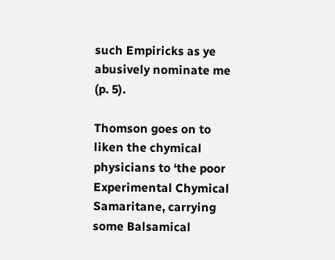such Empiricks as ye abusively nominate me (p. 5).

Thomson goes on to liken the chymical physicians to ‘the poor Experimental Chymical Samaritane, carrying some Balsamical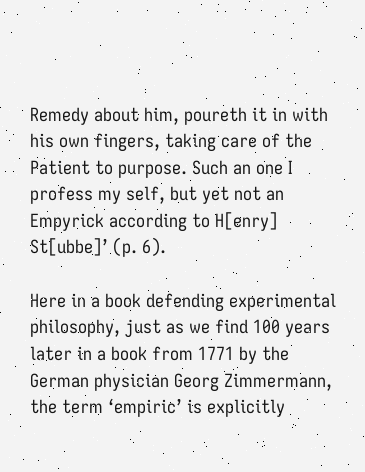Remedy about him, poureth it in with his own fingers, taking care of the Patient to purpose. Such an one I profess my self, but yet not an Empyrick according to H[enry] St[ubbe]’ (p. 6).

Here in a book defending experimental philosophy, just as we find 100 years later in a book from 1771 by the German physician Georg Zimmermann, the term ‘empiric’ is explicitly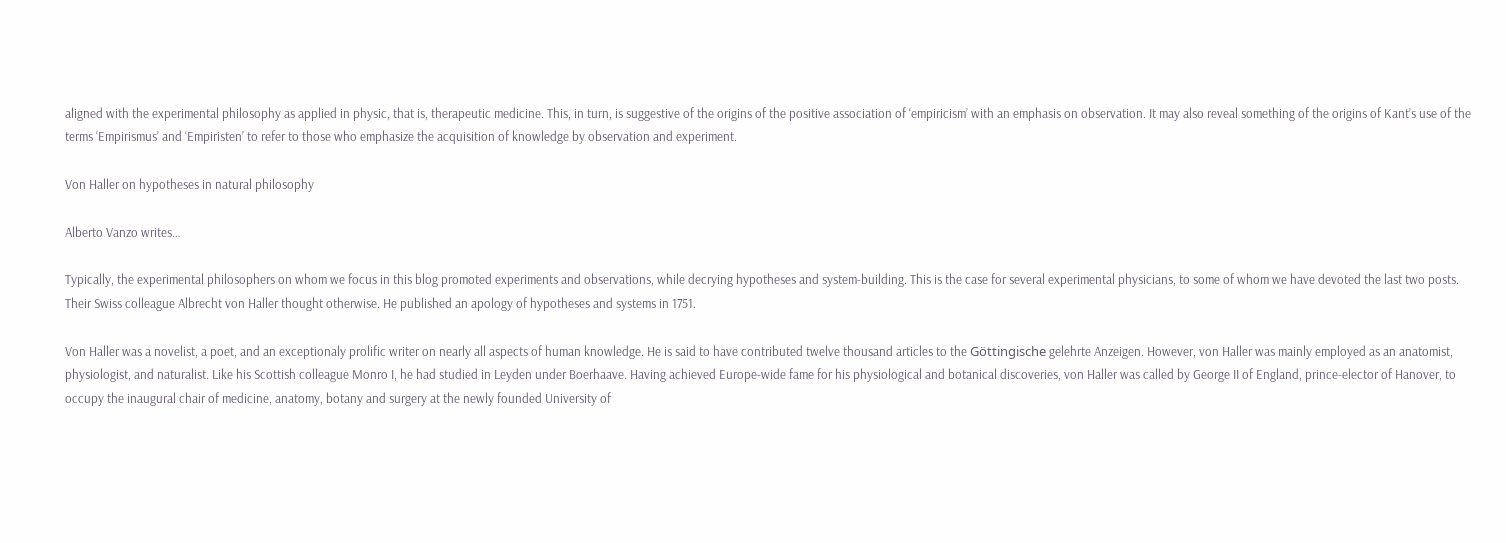aligned with the experimental philosophy as applied in physic, that is, therapeutic medicine. This, in turn, is suggestive of the origins of the positive association of ‘empiricism’ with an emphasis on observation. It may also reveal something of the origins of Kant’s use of the terms ‘Empirismus’ and ‘Empiristen’ to refer to those who emphasize the acquisition of knowledge by observation and experiment.

Von Haller on hypotheses in natural philosophy

Alberto Vanzo writes…

Typically, the experimental philosophers on whom we focus in this blog promoted experiments and observations, while decrying hypotheses and system-building. This is the case for several experimental physicians, to some of whom we have devoted the last two posts. Their Swiss colleague Albrecht von Haller thought otherwise. He published an apology of hypotheses and systems in 1751.

Von Haller was a novelist, a poet, and an exceptionaly prolific writer on nearly all aspects of human knowledge. He is said to have contributed twelve thousand articles to the Göttingische gelehrte Anzeigen. However, von Haller was mainly employed as an anatomist, physiologist, and naturalist. Like his Scottish colleague Monro I, he had studied in Leyden under Boerhaave. Having achieved Europe-wide fame for his physiological and botanical discoveries, von Haller was called by George II of England, prince-elector of Hanover, to occupy the inaugural chair of medicine, anatomy, botany and surgery at the newly founded University of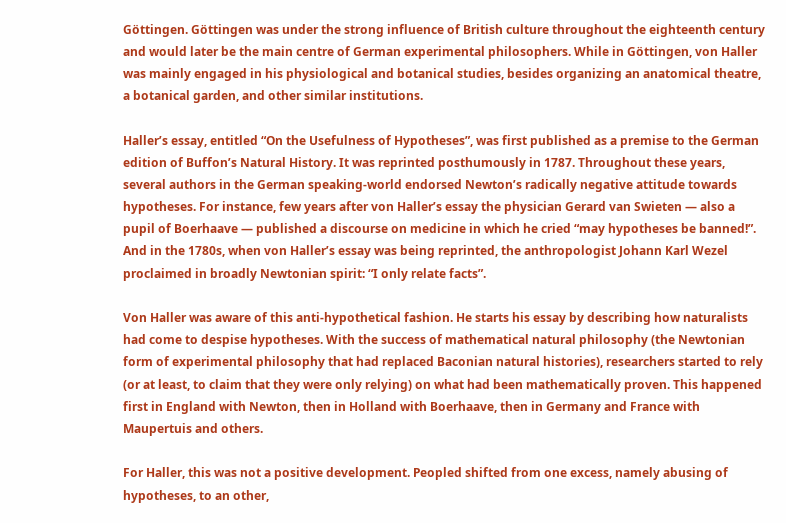Göttingen. Göttingen was under the strong influence of British culture throughout the eighteenth century and would later be the main centre of German experimental philosophers. While in Göttingen, von Haller was mainly engaged in his physiological and botanical studies, besides organizing an anatomical theatre, a botanical garden, and other similar institutions.

Haller’s essay, entitled “On the Usefulness of Hypotheses”, was first published as a premise to the German edition of Buffon’s Natural History. It was reprinted posthumously in 1787. Throughout these years, several authors in the German speaking-world endorsed Newton’s radically negative attitude towards hypotheses. For instance, few years after von Haller’s essay the physician Gerard van Swieten — also a pupil of Boerhaave — published a discourse on medicine in which he cried “may hypotheses be banned!”. And in the 1780s, when von Haller’s essay was being reprinted, the anthropologist Johann Karl Wezel proclaimed in broadly Newtonian spirit: “I only relate facts”.

Von Haller was aware of this anti-hypothetical fashion. He starts his essay by describing how naturalists had come to despise hypotheses. With the success of mathematical natural philosophy (the Newtonian form of experimental philosophy that had replaced Baconian natural histories), researchers started to rely (or at least, to claim that they were only relying) on what had been mathematically proven. This happened first in England with Newton, then in Holland with Boerhaave, then in Germany and France with Maupertuis and others.

For Haller, this was not a positive development. Peopled shifted from one excess, namely abusing of hypotheses, to an other,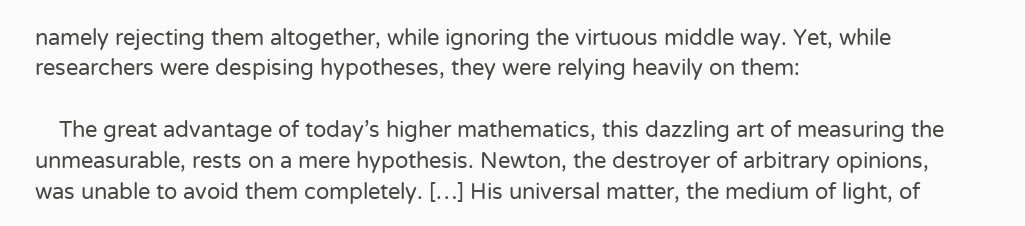namely rejecting them altogether, while ignoring the virtuous middle way. Yet, while researchers were despising hypotheses, they were relying heavily on them:

    The great advantage of today’s higher mathematics, this dazzling art of measuring the unmeasurable, rests on a mere hypothesis. Newton, the destroyer of arbitrary opinions, was unable to avoid them completely. […] His universal matter, the medium of light, of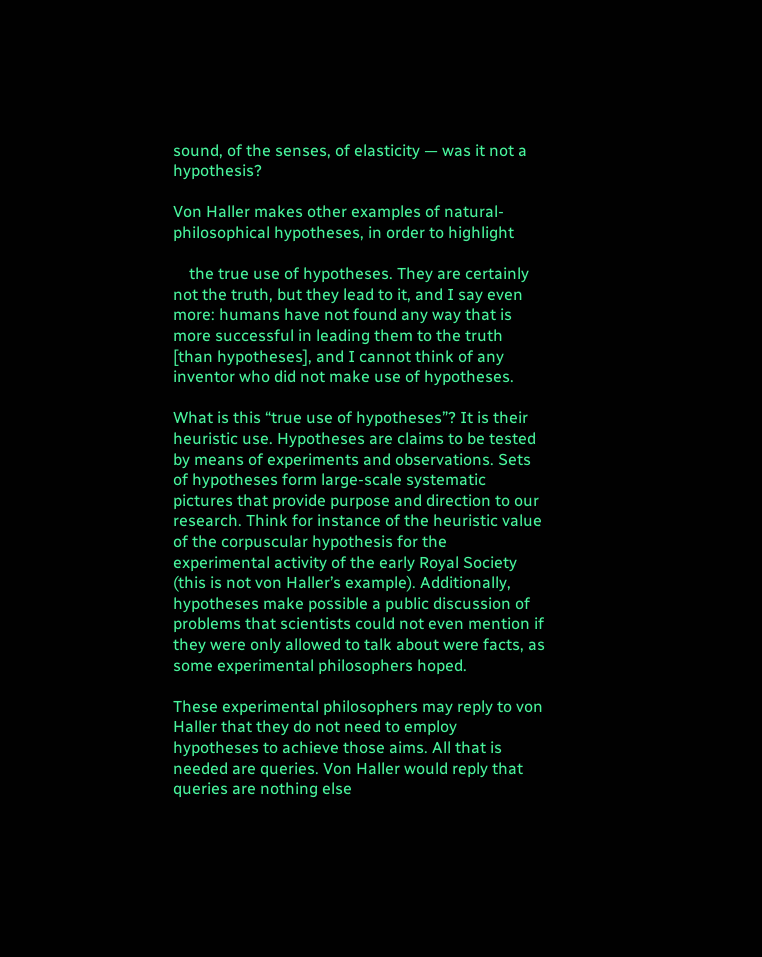sound, of the senses, of elasticity — was it not a hypothesis?

Von Haller makes other examples of natural-philosophical hypotheses, in order to highlight

    the true use of hypotheses. They are certainly not the truth, but they lead to it, and I say even more: humans have not found any way that is more successful in leading them to the truth [than hypotheses], and I cannot think of any inventor who did not make use of hypotheses.

What is this “true use of hypotheses”? It is their heuristic use. Hypotheses are claims to be tested by means of experiments and observations. Sets of hypotheses form large-scale systematic pictures that provide purpose and direction to our research. Think for instance of the heuristic value of the corpuscular hypothesis for the experimental activity of the early Royal Society (this is not von Haller’s example). Additionally, hypotheses make possible a public discussion of problems that scientists could not even mention if they were only allowed to talk about were facts, as some experimental philosophers hoped.

These experimental philosophers may reply to von Haller that they do not need to employ hypotheses to achieve those aims. All that is needed are queries. Von Haller would reply that queries are nothing else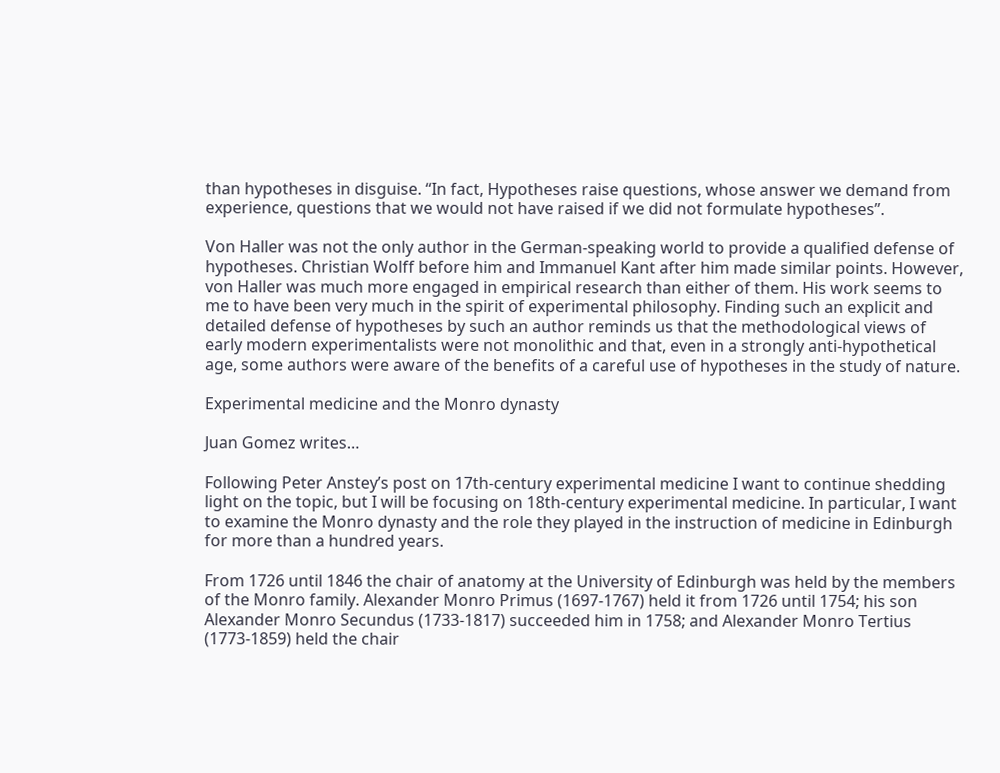than hypotheses in disguise. “In fact, Hypotheses raise questions, whose answer we demand from experience, questions that we would not have raised if we did not formulate hypotheses”.

Von Haller was not the only author in the German-speaking world to provide a qualified defense of hypotheses. Christian Wolff before him and Immanuel Kant after him made similar points. However, von Haller was much more engaged in empirical research than either of them. His work seems to me to have been very much in the spirit of experimental philosophy. Finding such an explicit and detailed defense of hypotheses by such an author reminds us that the methodological views of early modern experimentalists were not monolithic and that, even in a strongly anti-hypothetical age, some authors were aware of the benefits of a careful use of hypotheses in the study of nature.

Experimental medicine and the Monro dynasty

Juan Gomez writes…

Following Peter Anstey’s post on 17th-century experimental medicine I want to continue shedding light on the topic, but I will be focusing on 18th-century experimental medicine. In particular, I want to examine the Monro dynasty and the role they played in the instruction of medicine in Edinburgh for more than a hundred years.

From 1726 until 1846 the chair of anatomy at the University of Edinburgh was held by the members of the Monro family. Alexander Monro Primus (1697-1767) held it from 1726 until 1754; his son Alexander Monro Secundus (1733-1817) succeeded him in 1758; and Alexander Monro Tertius (1773-1859) held the chair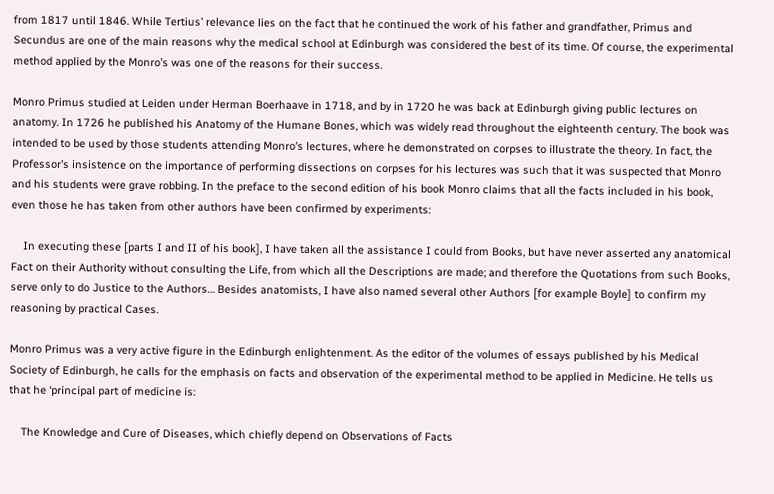from 1817 until 1846. While Tertius’ relevance lies on the fact that he continued the work of his father and grandfather, Primus and Secundus are one of the main reasons why the medical school at Edinburgh was considered the best of its time. Of course, the experimental method applied by the Monro’s was one of the reasons for their success.

Monro Primus studied at Leiden under Herman Boerhaave in 1718, and by in 1720 he was back at Edinburgh giving public lectures on anatomy. In 1726 he published his Anatomy of the Humane Bones, which was widely read throughout the eighteenth century. The book was intended to be used by those students attending Monro’s lectures, where he demonstrated on corpses to illustrate the theory. In fact, the Professor’s insistence on the importance of performing dissections on corpses for his lectures was such that it was suspected that Monro and his students were grave robbing. In the preface to the second edition of his book Monro claims that all the facts included in his book, even those he has taken from other authors have been confirmed by experiments:

    In executing these [parts I and II of his book], I have taken all the assistance I could from Books, but have never asserted any anatomical Fact on their Authority without consulting the Life, from which all the Descriptions are made; and therefore the Quotations from such Books, serve only to do Justice to the Authors… Besides anatomists, I have also named several other Authors [for example Boyle] to confirm my reasoning by practical Cases.

Monro Primus was a very active figure in the Edinburgh enlightenment. As the editor of the volumes of essays published by his Medical Society of Edinburgh, he calls for the emphasis on facts and observation of the experimental method to be applied in Medicine. He tells us that he ‘principal part of medicine is:

    The Knowledge and Cure of Diseases, which chiefly depend on Observations of Facts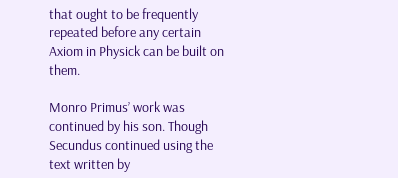that ought to be frequently repeated before any certain Axiom in Physick can be built on them.

Monro Primus’ work was continued by his son. Though Secundus continued using the text written by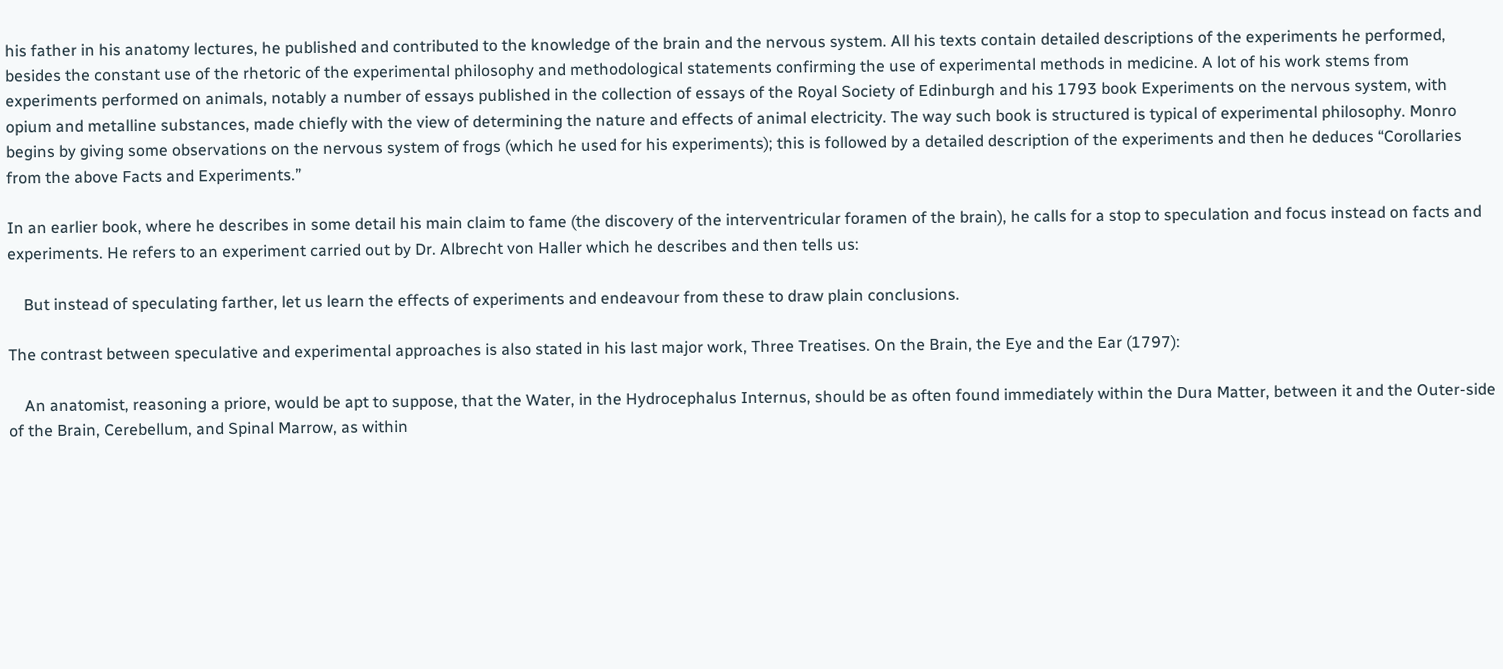his father in his anatomy lectures, he published and contributed to the knowledge of the brain and the nervous system. All his texts contain detailed descriptions of the experiments he performed, besides the constant use of the rhetoric of the experimental philosophy and methodological statements confirming the use of experimental methods in medicine. A lot of his work stems from experiments performed on animals, notably a number of essays published in the collection of essays of the Royal Society of Edinburgh and his 1793 book Experiments on the nervous system, with opium and metalline substances, made chiefly with the view of determining the nature and effects of animal electricity. The way such book is structured is typical of experimental philosophy. Monro begins by giving some observations on the nervous system of frogs (which he used for his experiments); this is followed by a detailed description of the experiments and then he deduces “Corollaries from the above Facts and Experiments.”

In an earlier book, where he describes in some detail his main claim to fame (the discovery of the interventricular foramen of the brain), he calls for a stop to speculation and focus instead on facts and experiments. He refers to an experiment carried out by Dr. Albrecht von Haller which he describes and then tells us:

    But instead of speculating farther, let us learn the effects of experiments and endeavour from these to draw plain conclusions.

The contrast between speculative and experimental approaches is also stated in his last major work, Three Treatises. On the Brain, the Eye and the Ear (1797):

    An anatomist, reasoning a priore, would be apt to suppose, that the Water, in the Hydrocephalus Internus, should be as often found immediately within the Dura Matter, between it and the Outer-side of the Brain, Cerebellum, and Spinal Marrow, as within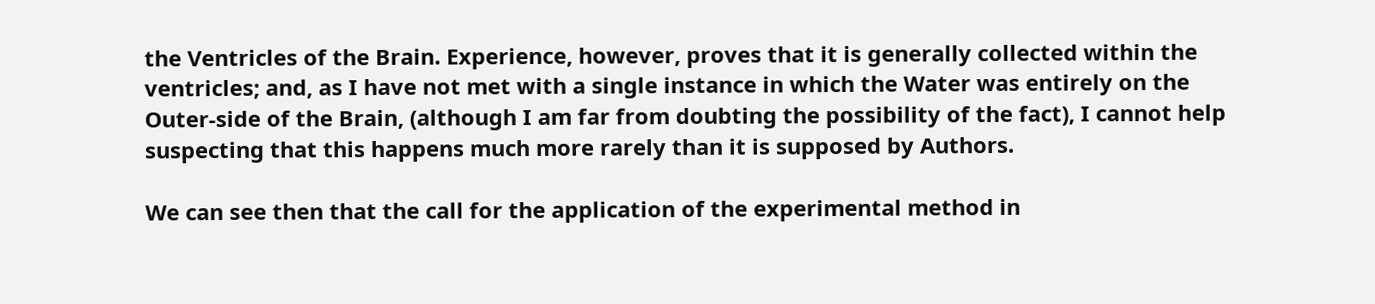the Ventricles of the Brain. Experience, however, proves that it is generally collected within the ventricles; and, as I have not met with a single instance in which the Water was entirely on the Outer-side of the Brain, (although I am far from doubting the possibility of the fact), I cannot help suspecting that this happens much more rarely than it is supposed by Authors.

We can see then that the call for the application of the experimental method in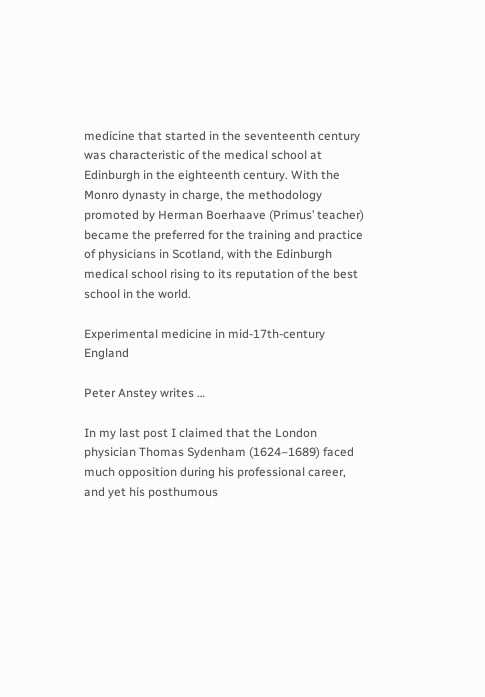medicine that started in the seventeenth century was characteristic of the medical school at Edinburgh in the eighteenth century. With the Monro dynasty in charge, the methodology promoted by Herman Boerhaave (Primus’ teacher) became the preferred for the training and practice of physicians in Scotland, with the Edinburgh medical school rising to its reputation of the best school in the world.

Experimental medicine in mid-17th-century England

Peter Anstey writes …

In my last post I claimed that the London physician Thomas Sydenham (1624–1689) faced much opposition during his professional career, and yet his posthumous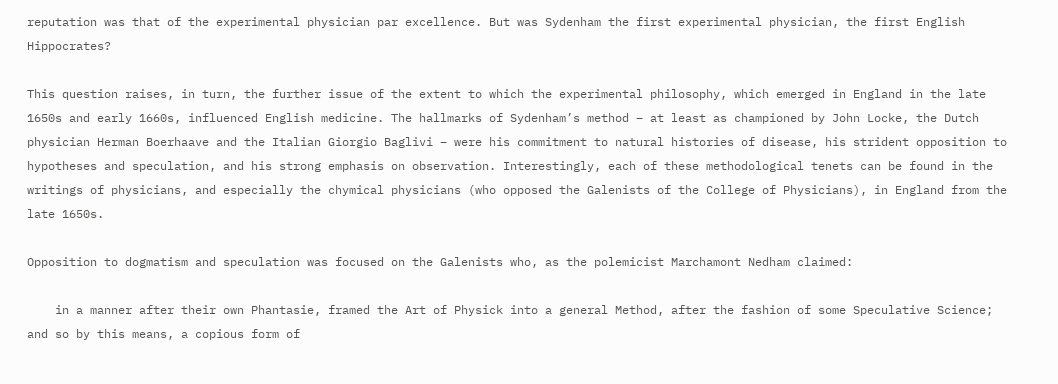reputation was that of the experimental physician par excellence. But was Sydenham the first experimental physician, the first English Hippocrates?

This question raises, in turn, the further issue of the extent to which the experimental philosophy, which emerged in England in the late 1650s and early 1660s, influenced English medicine. The hallmarks of Sydenham’s method – at least as championed by John Locke, the Dutch physician Herman Boerhaave and the Italian Giorgio Baglivi – were his commitment to natural histories of disease, his strident opposition to hypotheses and speculation, and his strong emphasis on observation. Interestingly, each of these methodological tenets can be found in the writings of physicians, and especially the chymical physicians (who opposed the Galenists of the College of Physicians), in England from the late 1650s.

Opposition to dogmatism and speculation was focused on the Galenists who, as the polemicist Marchamont Nedham claimed:

    in a manner after their own Phantasie, framed the Art of Physick into a general Method, after the fashion of some Speculative Science; and so by this means, a copious form of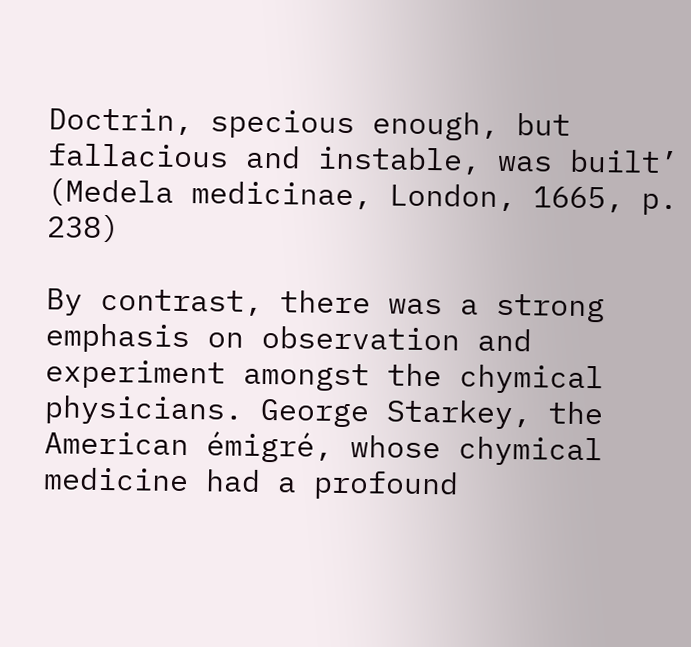Doctrin, specious enough, but fallacious and instable, was built’ (Medela medicinae, London, 1665, p. 238)

By contrast, there was a strong emphasis on observation and experiment amongst the chymical physicians. George Starkey, the American émigré, whose chymical medicine had a profound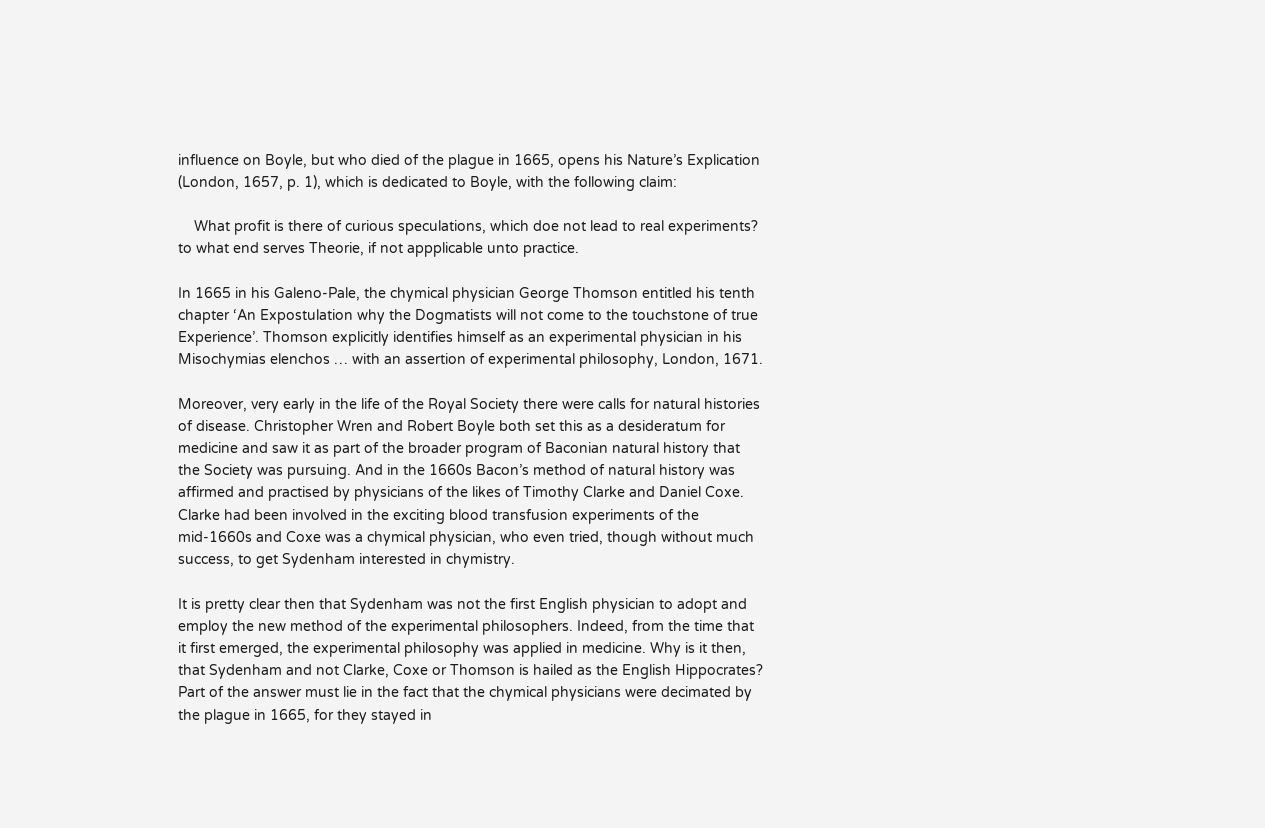influence on Boyle, but who died of the plague in 1665, opens his Nature’s Explication (London, 1657, p. 1), which is dedicated to Boyle, with the following claim:

    What profit is there of curious speculations, which doe not lead to real experiments? to what end serves Theorie, if not appplicable unto practice.

In 1665 in his Galeno-Pale, the chymical physician George Thomson entitled his tenth chapter ‘An Expostulation why the Dogmatists will not come to the touchstone of true Experience’. Thomson explicitly identifies himself as an experimental physician in his Misochymias elenchos … with an assertion of experimental philosophy, London, 1671.

Moreover, very early in the life of the Royal Society there were calls for natural histories of disease. Christopher Wren and Robert Boyle both set this as a desideratum for medicine and saw it as part of the broader program of Baconian natural history that the Society was pursuing. And in the 1660s Bacon’s method of natural history was affirmed and practised by physicians of the likes of Timothy Clarke and Daniel Coxe. Clarke had been involved in the exciting blood transfusion experiments of the mid-1660s and Coxe was a chymical physician, who even tried, though without much success, to get Sydenham interested in chymistry.

It is pretty clear then that Sydenham was not the first English physician to adopt and employ the new method of the experimental philosophers. Indeed, from the time that it first emerged, the experimental philosophy was applied in medicine. Why is it then, that Sydenham and not Clarke, Coxe or Thomson is hailed as the English Hippocrates? Part of the answer must lie in the fact that the chymical physicians were decimated by the plague in 1665, for they stayed in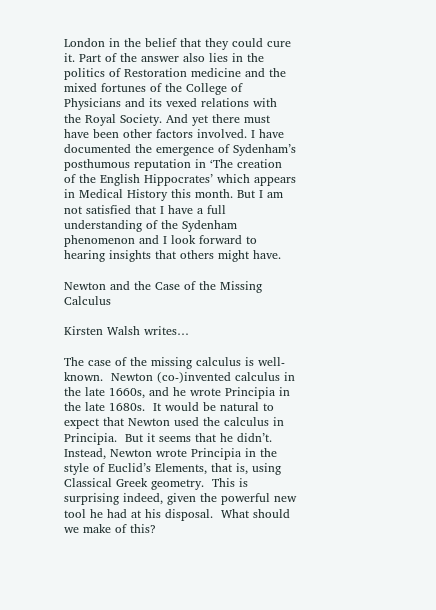London in the belief that they could cure it. Part of the answer also lies in the politics of Restoration medicine and the mixed fortunes of the College of Physicians and its vexed relations with the Royal Society. And yet there must have been other factors involved. I have documented the emergence of Sydenham’s posthumous reputation in ‘The creation of the English Hippocrates’ which appears in Medical History this month. But I am not satisfied that I have a full understanding of the Sydenham phenomenon and I look forward to hearing insights that others might have.

Newton and the Case of the Missing Calculus

Kirsten Walsh writes…

The case of the missing calculus is well-known.  Newton (co-)invented calculus in the late 1660s, and he wrote Principia in the late 1680s.  It would be natural to expect that Newton used the calculus in Principia.  But it seems that he didn’t.  Instead, Newton wrote Principia in the style of Euclid’s Elements, that is, using Classical Greek geometry.  This is surprising indeed, given the powerful new tool he had at his disposal.  What should we make of this?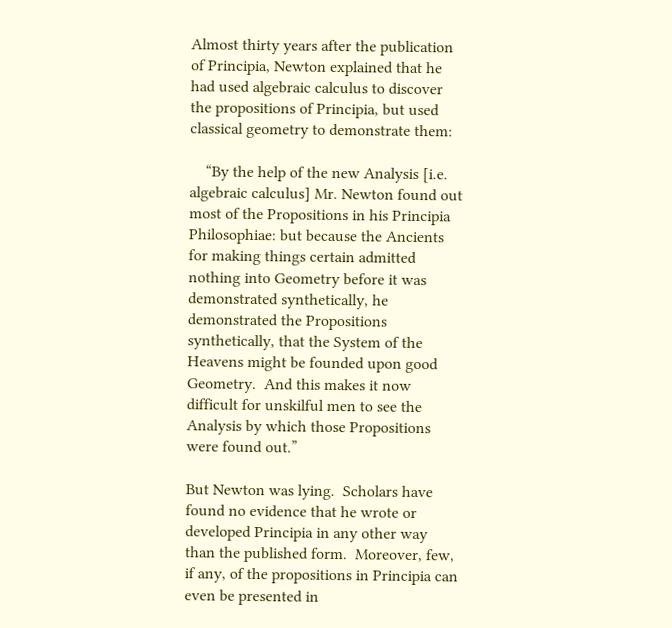Almost thirty years after the publication of Principia, Newton explained that he had used algebraic calculus to discover the propositions of Principia, but used classical geometry to demonstrate them:

    “By the help of the new Analysis [i.e. algebraic calculus] Mr. Newton found out most of the Propositions in his Principia Philosophiae: but because the Ancients for making things certain admitted nothing into Geometry before it was demonstrated synthetically, he demonstrated the Propositions synthetically, that the System of the Heavens might be founded upon good Geometry.  And this makes it now difficult for unskilful men to see the Analysis by which those Propositions were found out.”

But Newton was lying.  Scholars have found no evidence that he wrote or developed Principia in any other way than the published form.  Moreover, few, if any, of the propositions in Principia can even be presented in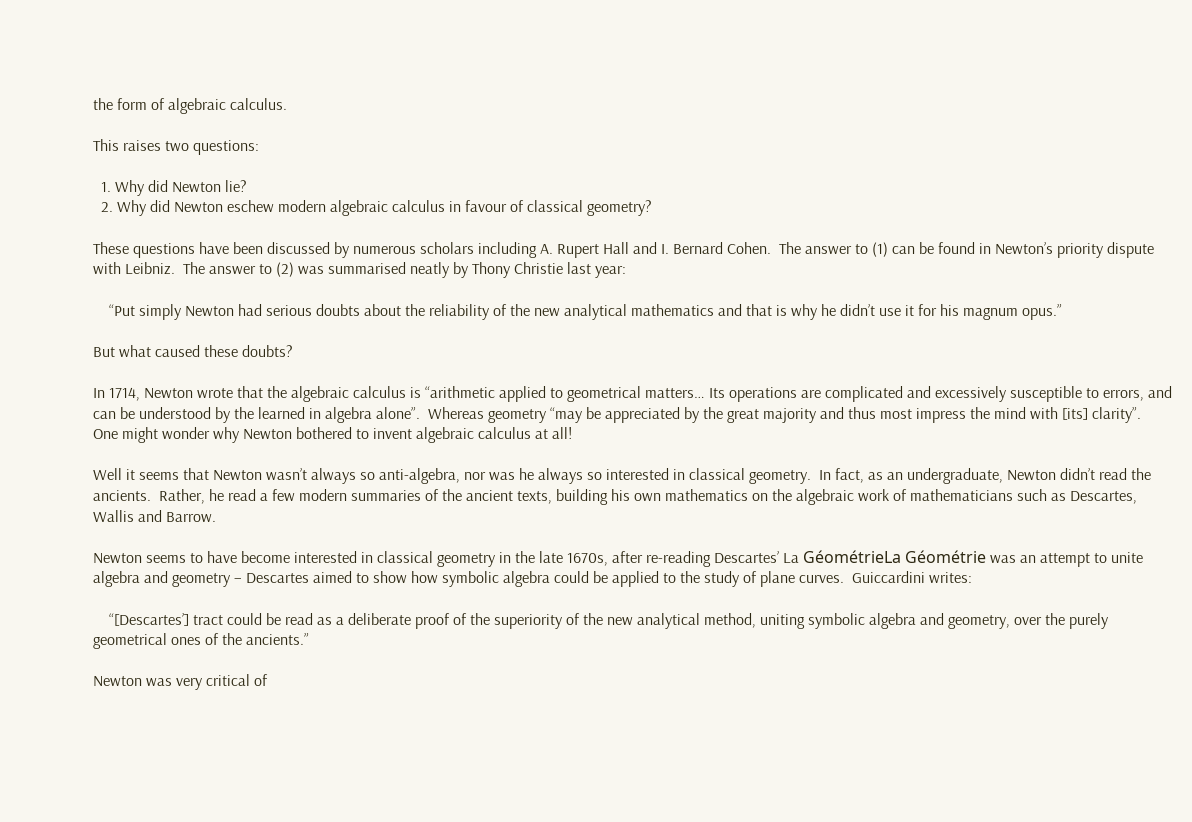the form of algebraic calculus.

This raises two questions:

  1. Why did Newton lie?
  2. Why did Newton eschew modern algebraic calculus in favour of classical geometry?

These questions have been discussed by numerous scholars including A. Rupert Hall and I. Bernard Cohen.  The answer to (1) can be found in Newton’s priority dispute with Leibniz.  The answer to (2) was summarised neatly by Thony Christie last year:

    “Put simply Newton had serious doubts about the reliability of the new analytical mathematics and that is why he didn’t use it for his magnum opus.”

But what caused these doubts?

In 1714, Newton wrote that the algebraic calculus is “arithmetic applied to geometrical matters… Its operations are complicated and excessively susceptible to errors, and can be understood by the learned in algebra alone”.  Whereas geometry “may be appreciated by the great majority and thus most impress the mind with [its] clarity”.  One might wonder why Newton bothered to invent algebraic calculus at all!

Well it seems that Newton wasn’t always so anti-algebra, nor was he always so interested in classical geometry.  In fact, as an undergraduate, Newton didn’t read the ancients.  Rather, he read a few modern summaries of the ancient texts, building his own mathematics on the algebraic work of mathematicians such as Descartes, Wallis and Barrow.

Newton seems to have become interested in classical geometry in the late 1670s, after re-reading Descartes’ La GéométrieLa Géométrie was an attempt to unite algebra and geometry – Descartes aimed to show how symbolic algebra could be applied to the study of plane curves.  Guiccardini writes:

    “[Descartes’] tract could be read as a deliberate proof of the superiority of the new analytical method, uniting symbolic algebra and geometry, over the purely geometrical ones of the ancients.”

Newton was very critical of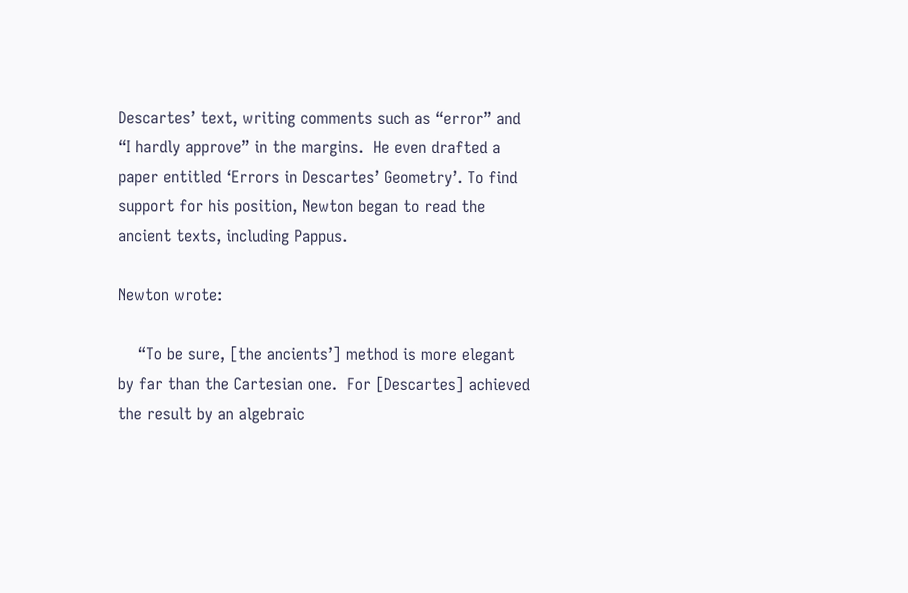Descartes’ text, writing comments such as “error” and “I hardly approve” in the margins.  He even drafted a paper entitled ‘Errors in Descartes’ Geometry’. To find support for his position, Newton began to read the ancient texts, including Pappus.

Newton wrote:

    “To be sure, [the ancients’] method is more elegant by far than the Cartesian one.  For [Descartes] achieved the result by an algebraic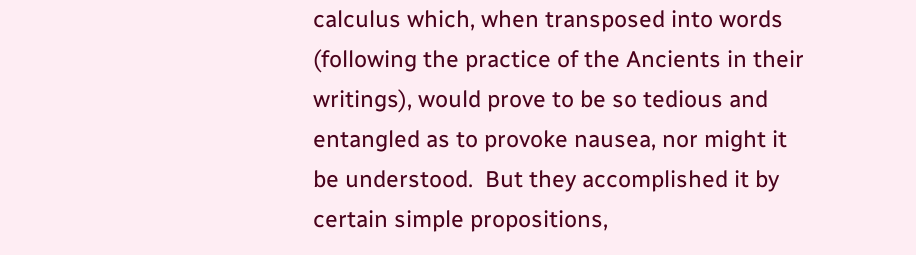calculus which, when transposed into words (following the practice of the Ancients in their writings), would prove to be so tedious and entangled as to provoke nausea, nor might it be understood.  But they accomplished it by certain simple propositions,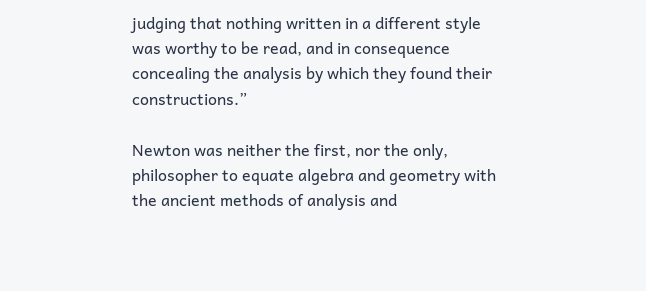judging that nothing written in a different style was worthy to be read, and in consequence concealing the analysis by which they found their constructions.”

Newton was neither the first, nor the only, philosopher to equate algebra and geometry with the ancient methods of analysis and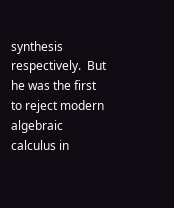synthesis respectively.  But he was the first to reject modern algebraic calculus in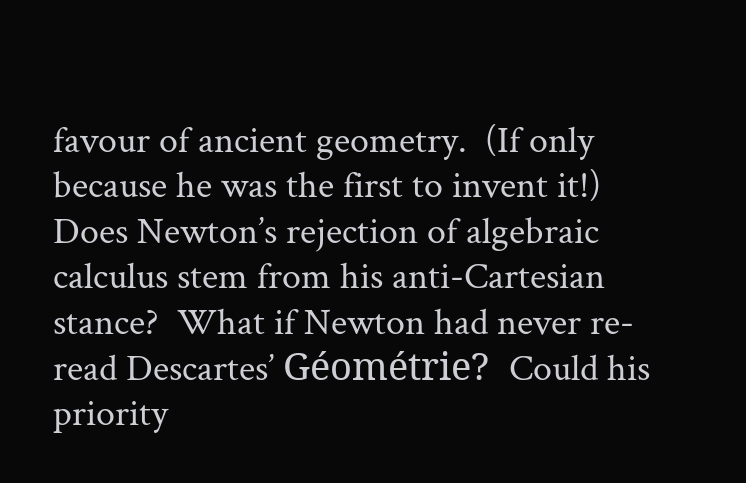favour of ancient geometry.  (If only because he was the first to invent it!)  Does Newton’s rejection of algebraic calculus stem from his anti-Cartesian stance?  What if Newton had never re-read Descartes’ Géométrie?  Could his priority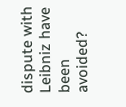dispute with Leibniz have been avoided?